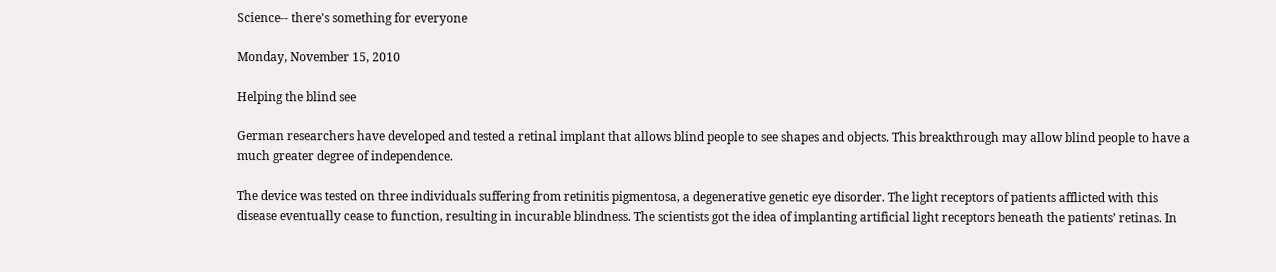Science-- there's something for everyone

Monday, November 15, 2010

Helping the blind see

German researchers have developed and tested a retinal implant that allows blind people to see shapes and objects. This breakthrough may allow blind people to have a much greater degree of independence.

The device was tested on three individuals suffering from retinitis pigmentosa, a degenerative genetic eye disorder. The light receptors of patients afflicted with this disease eventually cease to function, resulting in incurable blindness. The scientists got the idea of implanting artificial light receptors beneath the patients’ retinas. In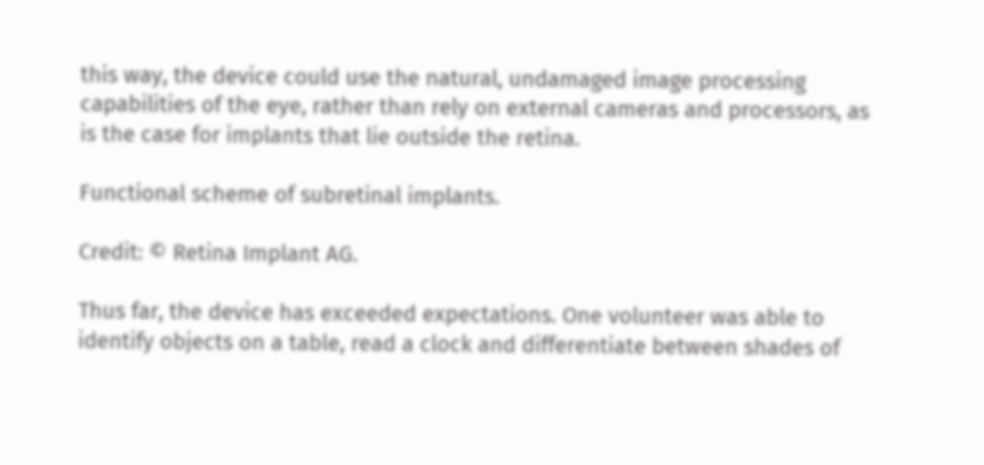this way, the device could use the natural, undamaged image processing capabilities of the eye, rather than rely on external cameras and processors, as is the case for implants that lie outside the retina.

Functional scheme of subretinal implants.

Credit: © Retina Implant AG.

Thus far, the device has exceeded expectations. One volunteer was able to identify objects on a table, read a clock and differentiate between shades of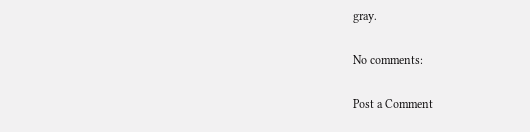gray.

No comments:

Post a Comment